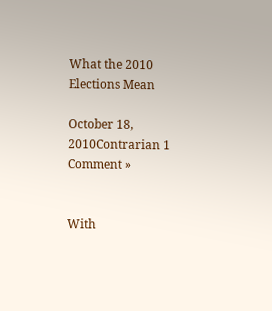What the 2010 Elections Mean

October 18, 2010Contrarian 1 Comment »


With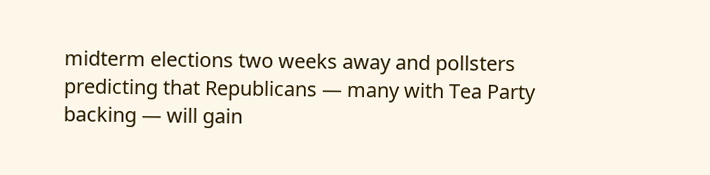midterm elections two weeks away and pollsters predicting that Republicans — many with Tea Party backing — will gain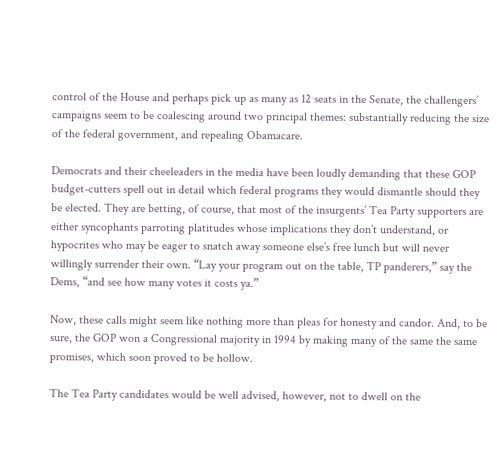control of the House and perhaps pick up as many as 12 seats in the Senate, the challengers’ campaigns seem to be coalescing around two principal themes: substantially reducing the size of the federal government, and repealing Obamacare.

Democrats and their cheeleaders in the media have been loudly demanding that these GOP budget-cutters spell out in detail which federal programs they would dismantle should they be elected. They are betting, of course, that most of the insurgents’ Tea Party supporters are either syncophants parroting platitudes whose implications they don’t understand, or hypocrites who may be eager to snatch away someone else’s free lunch but will never willingly surrender their own. “Lay your program out on the table, TP panderers,” say the Dems, “and see how many votes it costs ya.”

Now, these calls might seem like nothing more than pleas for honesty and candor. And, to be sure, the GOP won a Congressional majority in 1994 by making many of the same the same promises, which soon proved to be hollow.

The Tea Party candidates would be well advised, however, not to dwell on the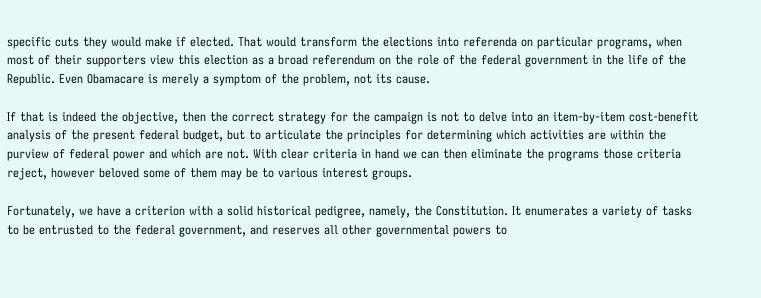specific cuts they would make if elected. That would transform the elections into referenda on particular programs, when most of their supporters view this election as a broad referendum on the role of the federal government in the life of the Republic. Even Obamacare is merely a symptom of the problem, not its cause.

If that is indeed the objective, then the correct strategy for the campaign is not to delve into an item-by-item cost-benefit analysis of the present federal budget, but to articulate the principles for determining which activities are within the purview of federal power and which are not. With clear criteria in hand we can then eliminate the programs those criteria reject, however beloved some of them may be to various interest groups.

Fortunately, we have a criterion with a solid historical pedigree, namely, the Constitution. It enumerates a variety of tasks to be entrusted to the federal government, and reserves all other governmental powers to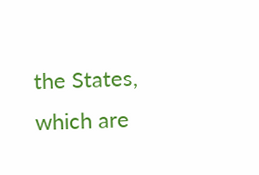the States, which are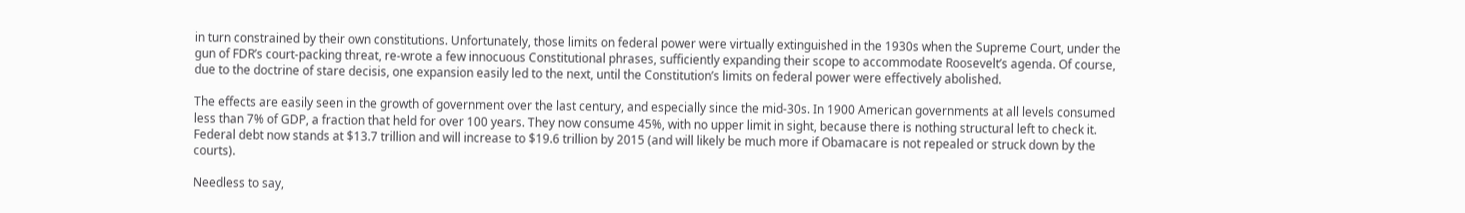in turn constrained by their own constitutions. Unfortunately, those limits on federal power were virtually extinguished in the 1930s when the Supreme Court, under the gun of FDR’s court-packing threat, re-wrote a few innocuous Constitutional phrases, sufficiently expanding their scope to accommodate Roosevelt’s agenda. Of course, due to the doctrine of stare decisis, one expansion easily led to the next, until the Constitution’s limits on federal power were effectively abolished.

The effects are easily seen in the growth of government over the last century, and especially since the mid-30s. In 1900 American governments at all levels consumed less than 7% of GDP, a fraction that held for over 100 years. They now consume 45%, with no upper limit in sight, because there is nothing structural left to check it. Federal debt now stands at $13.7 trillion and will increase to $19.6 trillion by 2015 (and will likely be much more if Obamacare is not repealed or struck down by the courts).

Needless to say,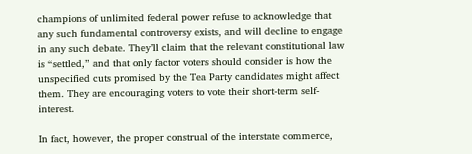champions of unlimited federal power refuse to acknowledge that any such fundamental controversy exists, and will decline to engage in any such debate. They’ll claim that the relevant constitutional law is “settled,” and that only factor voters should consider is how the unspecified cuts promised by the Tea Party candidates might affect them. They are encouraging voters to vote their short-term self-interest.

In fact, however, the proper construal of the interstate commerce,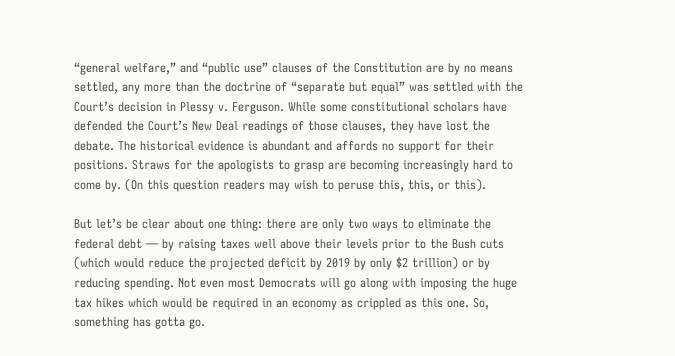“general welfare,” and “public use” clauses of the Constitution are by no means settled, any more than the doctrine of “separate but equal” was settled with the Court’s decision in Plessy v. Ferguson. While some constitutional scholars have defended the Court’s New Deal readings of those clauses, they have lost the debate. The historical evidence is abundant and affords no support for their positions. Straws for the apologists to grasp are becoming increasingly hard to come by. (On this question readers may wish to peruse this, this, or this).

But let’s be clear about one thing: there are only two ways to eliminate the federal debt — by raising taxes well above their levels prior to the Bush cuts (which would reduce the projected deficit by 2019 by only $2 trillion) or by reducing spending. Not even most Democrats will go along with imposing the huge tax hikes which would be required in an economy as crippled as this one. So, something has gotta go.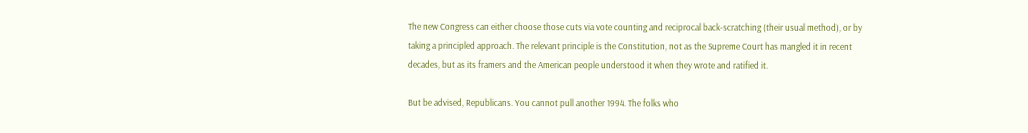The new Congress can either choose those cuts via vote counting and reciprocal back-scratching (their usual method), or by taking a principled approach. The relevant principle is the Constitution, not as the Supreme Court has mangled it in recent decades, but as its framers and the American people understood it when they wrote and ratified it.

But be advised, Republicans. You cannot pull another 1994. The folks who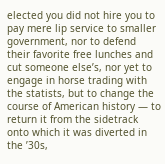elected you did not hire you to pay mere lip service to smaller government, nor to defend their favorite free lunches and cut someone else’s, nor yet to engage in horse trading with the statists, but to change the course of American history — to return it from the sidetrack onto which it was diverted in the ’30s,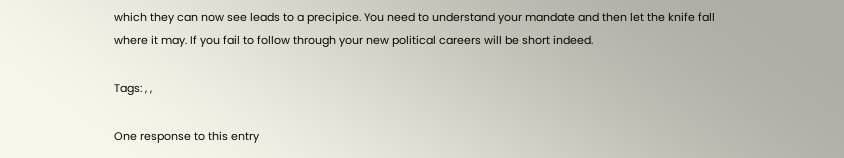which they can now see leads to a precipice. You need to understand your mandate and then let the knife fall where it may. If you fail to follow through your new political careers will be short indeed.

Tags: , ,

One response to this entry